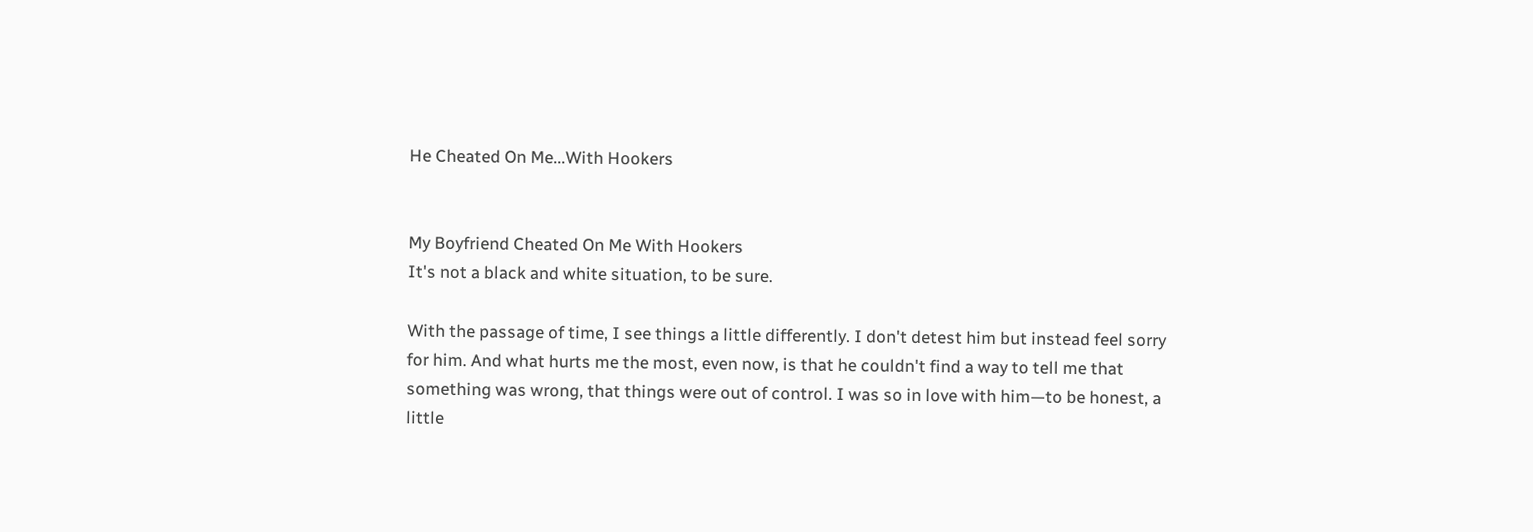He Cheated On Me...With Hookers


My Boyfriend Cheated On Me With Hookers
It's not a black and white situation, to be sure.

With the passage of time, I see things a little differently. I don't detest him but instead feel sorry for him. And what hurts me the most, even now, is that he couldn't find a way to tell me that something was wrong, that things were out of control. I was so in love with him—to be honest, a little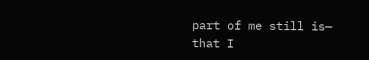part of me still is— that I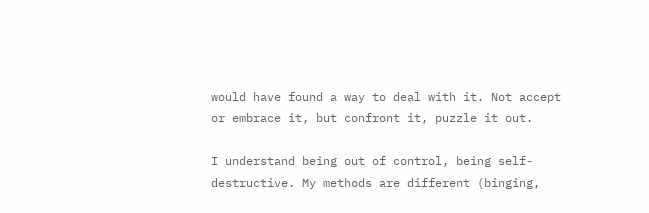would have found a way to deal with it. Not accept or embrace it, but confront it, puzzle it out.

I understand being out of control, being self-destructive. My methods are different (binging,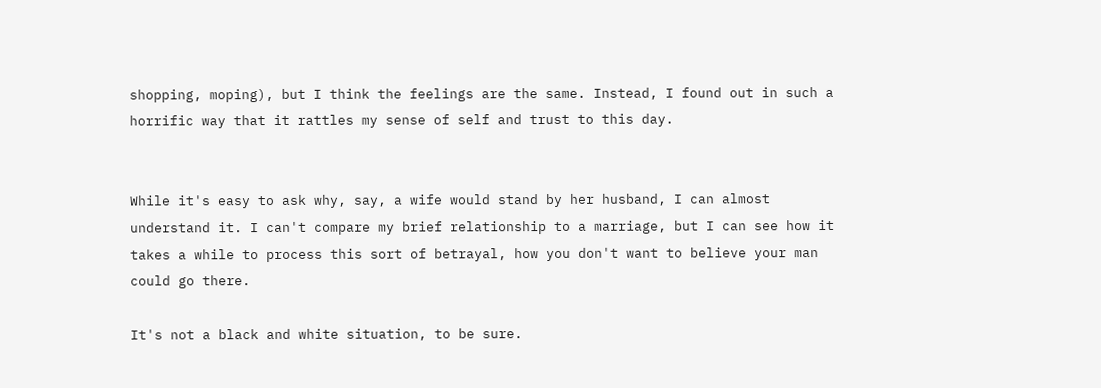shopping, moping), but I think the feelings are the same. Instead, I found out in such a horrific way that it rattles my sense of self and trust to this day.


While it's easy to ask why, say, a wife would stand by her husband, I can almost understand it. I can't compare my brief relationship to a marriage, but I can see how it takes a while to process this sort of betrayal, how you don't want to believe your man could go there.

It's not a black and white situation, to be sure.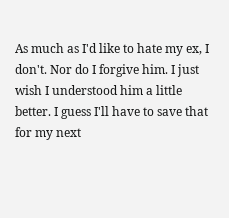As much as I'd like to hate my ex, I don't. Nor do I forgive him. I just wish I understood him a little better. I guess I'll have to save that for my next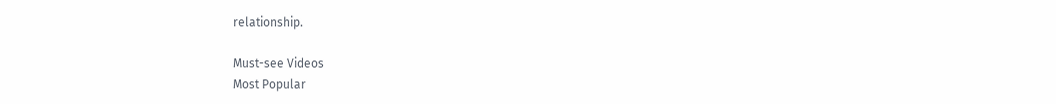relationship.

Must-see Videos
Most Popular